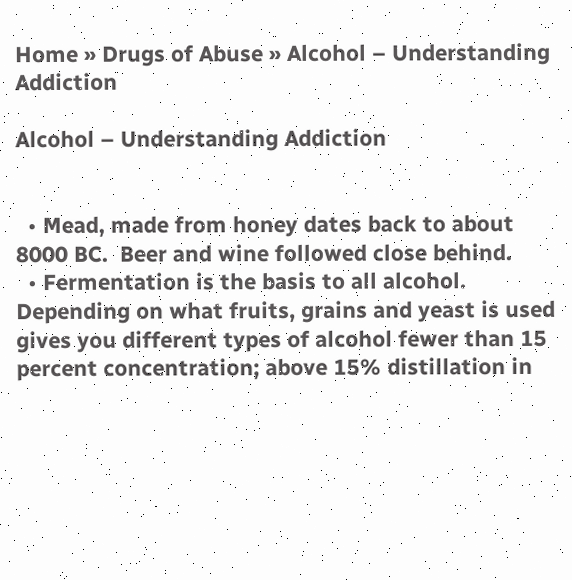Home » Drugs of Abuse » Alcohol – Understanding Addiction

Alcohol – Understanding Addiction


  • Mead, made from honey dates back to about 8000 BC.  Beer and wine followed close behind.
  • Fermentation is the basis to all alcohol.  Depending on what fruits, grains and yeast is used gives you different types of alcohol fewer than 15 percent concentration; above 15% distillation in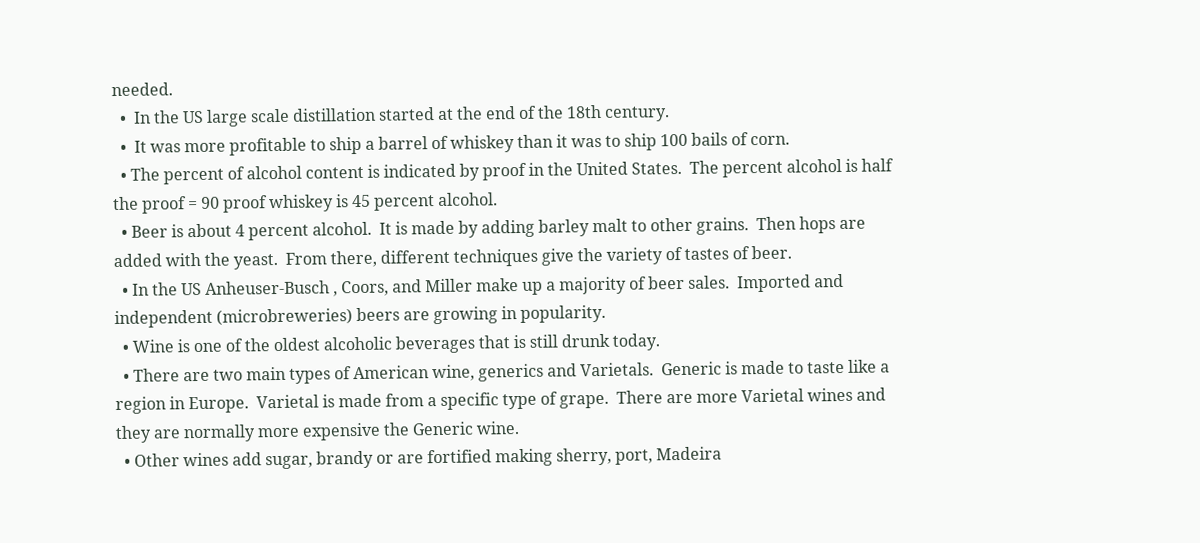needed.
  •  In the US large scale distillation started at the end of the 18th century.
  •  It was more profitable to ship a barrel of whiskey than it was to ship 100 bails of corn.
  • The percent of alcohol content is indicated by proof in the United States.  The percent alcohol is half the proof = 90 proof whiskey is 45 percent alcohol.
  • Beer is about 4 percent alcohol.  It is made by adding barley malt to other grains.  Then hops are added with the yeast.  From there, different techniques give the variety of tastes of beer.
  • In the US Anheuser-Busch , Coors, and Miller make up a majority of beer sales.  Imported and independent (microbreweries) beers are growing in popularity.
  • Wine is one of the oldest alcoholic beverages that is still drunk today.
  • There are two main types of American wine, generics and Varietals.  Generic is made to taste like a region in Europe.  Varietal is made from a specific type of grape.  There are more Varietal wines and they are normally more expensive the Generic wine.
  • Other wines add sugar, brandy or are fortified making sherry, port, Madeira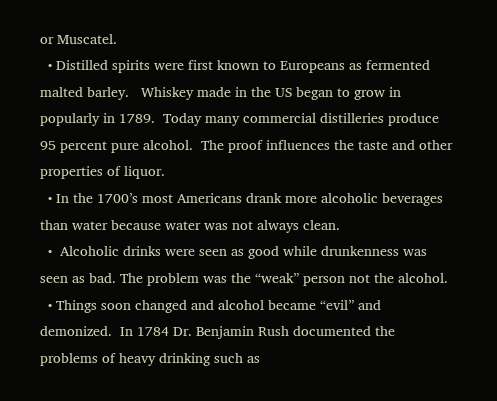or Muscatel.
  • Distilled spirits were first known to Europeans as fermented malted barley.   Whiskey made in the US began to grow in popularly in 1789.  Today many commercial distilleries produce 95 percent pure alcohol.  The proof influences the taste and other properties of liquor.
  • In the 1700’s most Americans drank more alcoholic beverages than water because water was not always clean.
  •  Alcoholic drinks were seen as good while drunkenness was seen as bad. The problem was the “weak” person not the alcohol.
  • Things soon changed and alcohol became “evil” and demonized.  In 1784 Dr. Benjamin Rush documented the problems of heavy drinking such as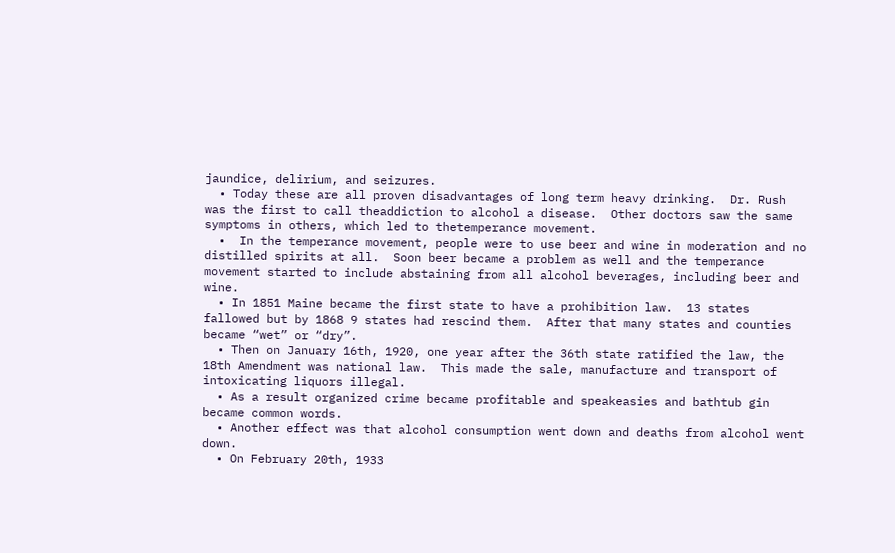jaundice, delirium, and seizures.
  • Today these are all proven disadvantages of long term heavy drinking.  Dr. Rush was the first to call theaddiction to alcohol a disease.  Other doctors saw the same symptoms in others, which led to thetemperance movement.
  •  In the temperance movement, people were to use beer and wine in moderation and no distilled spirits at all.  Soon beer became a problem as well and the temperance movement started to include abstaining from all alcohol beverages, including beer and wine.
  • In 1851 Maine became the first state to have a prohibition law.  13 states fallowed but by 1868 9 states had rescind them.  After that many states and counties became “wet” or “dry”.
  • Then on January 16th, 1920, one year after the 36th state ratified the law, the 18th Amendment was national law.  This made the sale, manufacture and transport of intoxicating liquors illegal.
  • As a result organized crime became profitable and speakeasies and bathtub gin became common words.
  • Another effect was that alcohol consumption went down and deaths from alcohol went down.
  • On February 20th, 1933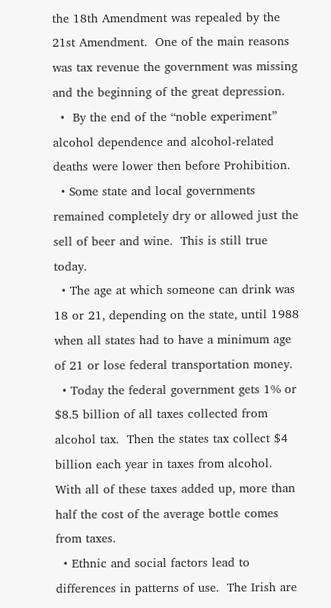the 18th Amendment was repealed by the 21st Amendment.  One of the main reasons was tax revenue the government was missing and the beginning of the great depression.
  •  By the end of the “noble experiment” alcohol dependence and alcohol-related deaths were lower then before Prohibition.
  • Some state and local governments remained completely dry or allowed just the sell of beer and wine.  This is still true today.
  • The age at which someone can drink was 18 or 21, depending on the state, until 1988 when all states had to have a minimum age of 21 or lose federal transportation money.
  • Today the federal government gets 1% or $8.5 billion of all taxes collected from alcohol tax.  Then the states tax collect $4 billion each year in taxes from alcohol.   With all of these taxes added up, more than half the cost of the average bottle comes from taxes.
  • Ethnic and social factors lead to differences in patterns of use.  The Irish are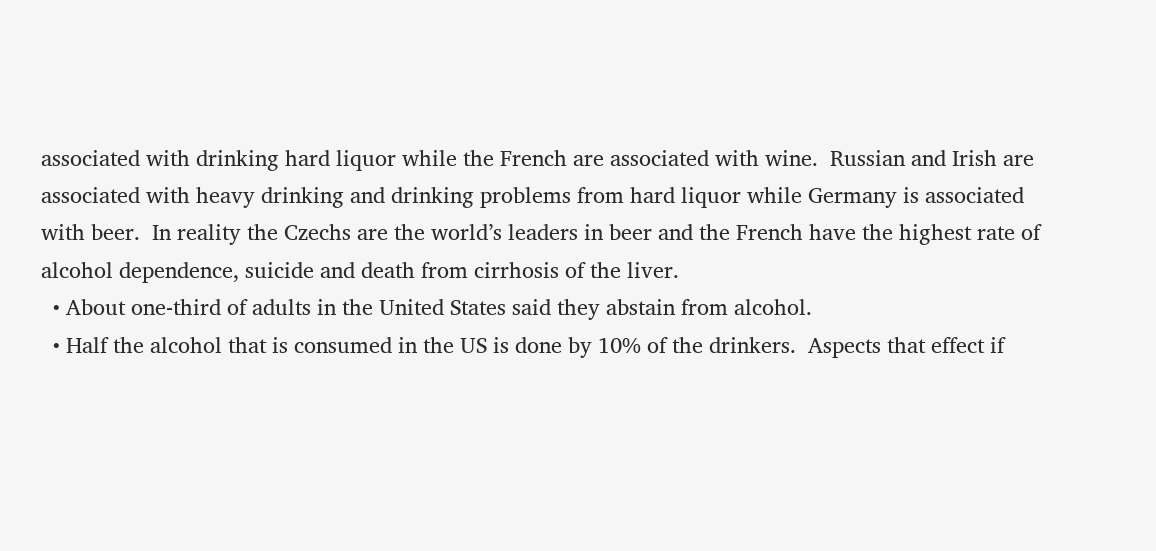associated with drinking hard liquor while the French are associated with wine.  Russian and Irish are associated with heavy drinking and drinking problems from hard liquor while Germany is associated with beer.  In reality the Czechs are the world’s leaders in beer and the French have the highest rate of alcohol dependence, suicide and death from cirrhosis of the liver.
  • About one-third of adults in the United States said they abstain from alcohol.
  • Half the alcohol that is consumed in the US is done by 10% of the drinkers.  Aspects that effect if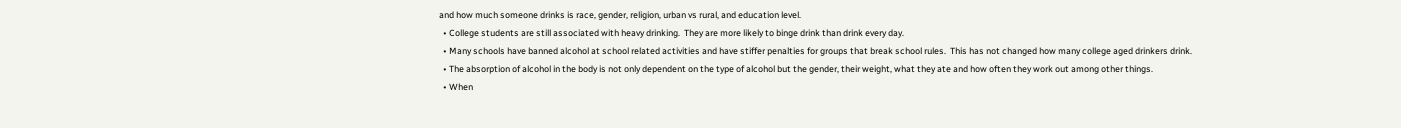and how much someone drinks is race, gender, religion, urban vs rural, and education level.
  • College students are still associated with heavy drinking.  They are more likely to binge drink than drink every day.
  • Many schools have banned alcohol at school related activities and have stiffer penalties for groups that break school rules.  This has not changed how many college aged drinkers drink.
  • The absorption of alcohol in the body is not only dependent on the type of alcohol but the gender, their weight, what they ate and how often they work out among other things.
  • When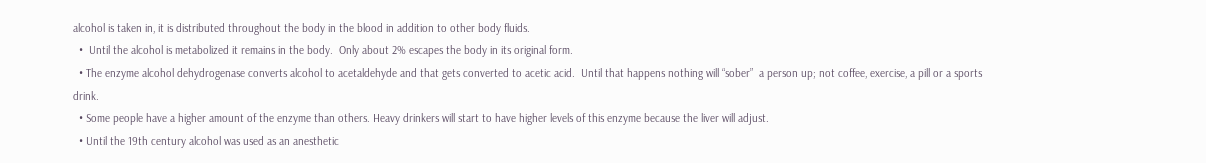alcohol is taken in, it is distributed throughout the body in the blood in addition to other body fluids.
  •  Until the alcohol is metabolized it remains in the body.  Only about 2% escapes the body in its original form.
  • The enzyme alcohol dehydrogenase converts alcohol to acetaldehyde and that gets converted to acetic acid.  Until that happens nothing will “sober”  a person up; not coffee, exercise, a pill or a sports drink.
  • Some people have a higher amount of the enzyme than others. Heavy drinkers will start to have higher levels of this enzyme because the liver will adjust.
  • Until the 19th century alcohol was used as an anesthetic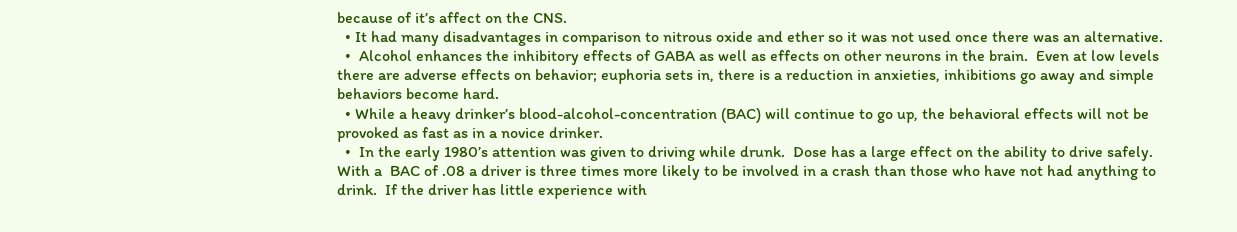because of it’s affect on the CNS.
  • It had many disadvantages in comparison to nitrous oxide and ether so it was not used once there was an alternative.
  •  Alcohol enhances the inhibitory effects of GABA as well as effects on other neurons in the brain.  Even at low levels there are adverse effects on behavior; euphoria sets in, there is a reduction in anxieties, inhibitions go away and simple behaviors become hard.
  • While a heavy drinker’s blood-alcohol-concentration (BAC) will continue to go up, the behavioral effects will not be provoked as fast as in a novice drinker.
  •  In the early 1980’s attention was given to driving while drunk.  Dose has a large effect on the ability to drive safely.  With a  BAC of .08 a driver is three times more likely to be involved in a crash than those who have not had anything to drink.  If the driver has little experience with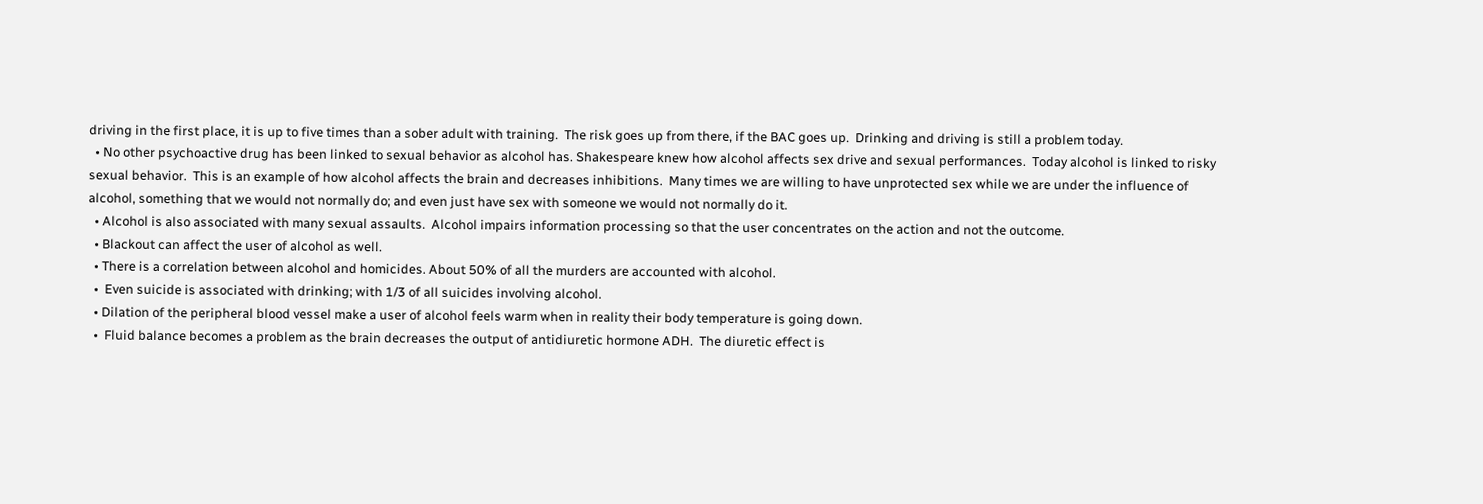driving in the first place, it is up to five times than a sober adult with training.  The risk goes up from there, if the BAC goes up.  Drinking and driving is still a problem today.
  • No other psychoactive drug has been linked to sexual behavior as alcohol has. Shakespeare knew how alcohol affects sex drive and sexual performances.  Today alcohol is linked to risky sexual behavior.  This is an example of how alcohol affects the brain and decreases inhibitions.  Many times we are willing to have unprotected sex while we are under the influence of alcohol, something that we would not normally do; and even just have sex with someone we would not normally do it.
  • Alcohol is also associated with many sexual assaults.  Alcohol impairs information processing so that the user concentrates on the action and not the outcome.
  • Blackout can affect the user of alcohol as well.
  • There is a correlation between alcohol and homicides. About 50% of all the murders are accounted with alcohol.
  •  Even suicide is associated with drinking; with 1/3 of all suicides involving alcohol.
  • Dilation of the peripheral blood vessel make a user of alcohol feels warm when in reality their body temperature is going down.
  •  Fluid balance becomes a problem as the brain decreases the output of antidiuretic hormone ADH.  The diuretic effect is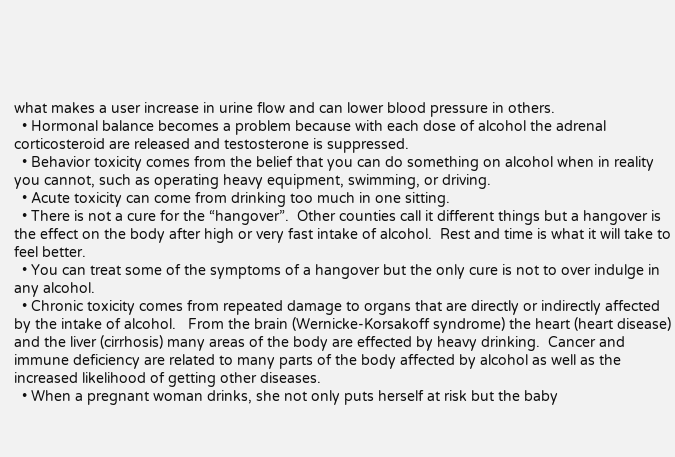what makes a user increase in urine flow and can lower blood pressure in others.
  • Hormonal balance becomes a problem because with each dose of alcohol the adrenal corticosteroid are released and testosterone is suppressed.
  • Behavior toxicity comes from the belief that you can do something on alcohol when in reality you cannot, such as operating heavy equipment, swimming, or driving.
  • Acute toxicity can come from drinking too much in one sitting.
  • There is not a cure for the “hangover”.  Other counties call it different things but a hangover is the effect on the body after high or very fast intake of alcohol.  Rest and time is what it will take to feel better.
  • You can treat some of the symptoms of a hangover but the only cure is not to over indulge in any alcohol.
  • Chronic toxicity comes from repeated damage to organs that are directly or indirectly affected by the intake of alcohol.   From the brain (Wernicke-Korsakoff syndrome) the heart (heart disease) and the liver (cirrhosis) many areas of the body are effected by heavy drinking.  Cancer and immune deficiency are related to many parts of the body affected by alcohol as well as the increased likelihood of getting other diseases.
  • When a pregnant woman drinks, she not only puts herself at risk but the baby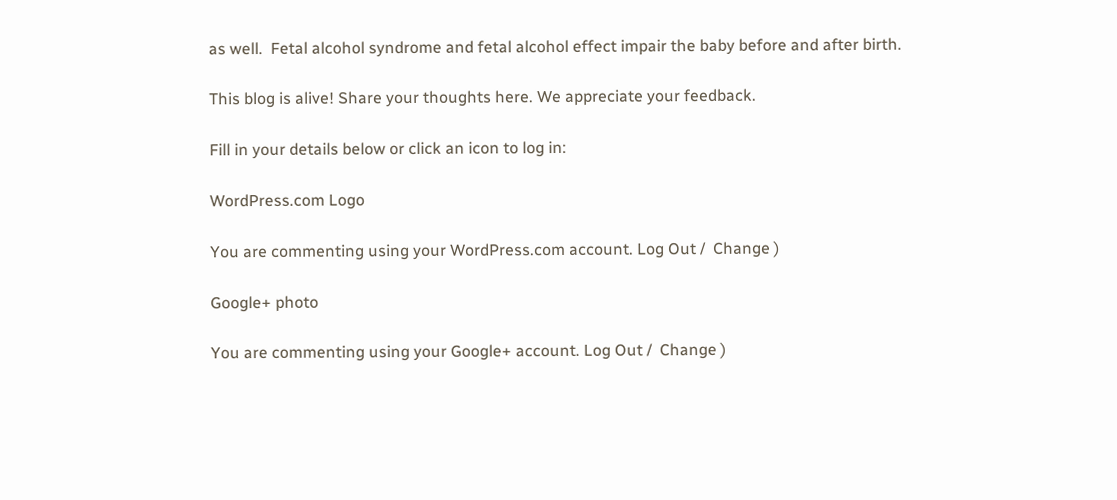as well.  Fetal alcohol syndrome and fetal alcohol effect impair the baby before and after birth.

This blog is alive! Share your thoughts here. We appreciate your feedback.

Fill in your details below or click an icon to log in:

WordPress.com Logo

You are commenting using your WordPress.com account. Log Out /  Change )

Google+ photo

You are commenting using your Google+ account. Log Out /  Change )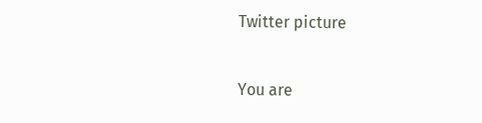Twitter picture

You are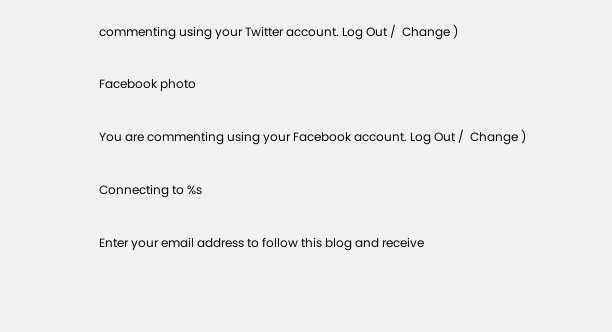commenting using your Twitter account. Log Out /  Change )

Facebook photo

You are commenting using your Facebook account. Log Out /  Change )

Connecting to %s

Enter your email address to follow this blog and receive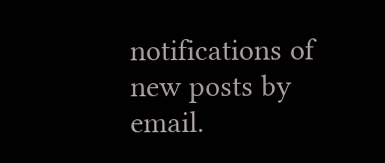notifications of new posts by email.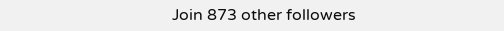Join 873 other followers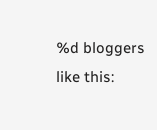%d bloggers like this: